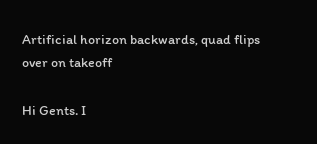Artificial horizon backwards, quad flips over on takeoff

Hi Gents. I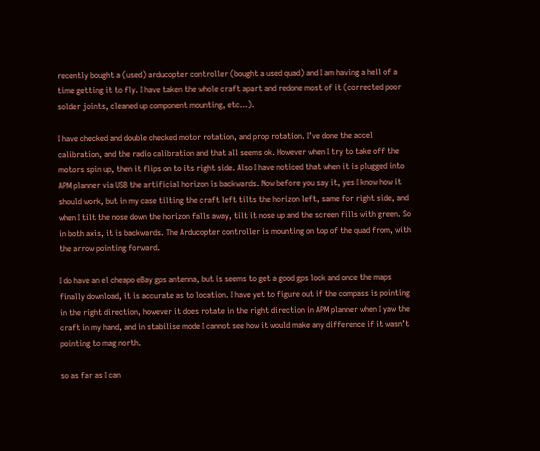recently bought a (used) arducopter controller (bought a used quad) and I am having a hell of a time getting it to fly. I have taken the whole craft apart and redone most of it (corrected poor solder joints, cleaned up component mounting, etc…).

I have checked and double checked motor rotation, and prop rotation. I’ve done the accel calibration, and the radio calibration and that all seems ok. However when I try to take off the motors spin up, then it flips on to its right side. Also I have noticed that when it is plugged into APM planner via USB the artificial horizon is backwards. Now before you say it, yes I know how it should work, but in my case tilting the craft left tilts the horizon left, same for right side, and when I tilt the nose down the horizon falls away, tilt it nose up and the screen fills with green. So in both axis, it is backwards. The Arducopter controller is mounting on top of the quad from, with the arrow pointing forward.

I do have an el cheapo eBay gps antenna, but is seems to get a good gps lock and once the maps finally download, it is accurate as to location. I have yet to figure out if the compass is pointing in the right direction, however it does rotate in the right direction in APM planner when I yaw the craft in my hand, and in stabilise mode I cannot see how it would make any difference if it wasn’t pointing to mag north.

so as far as I can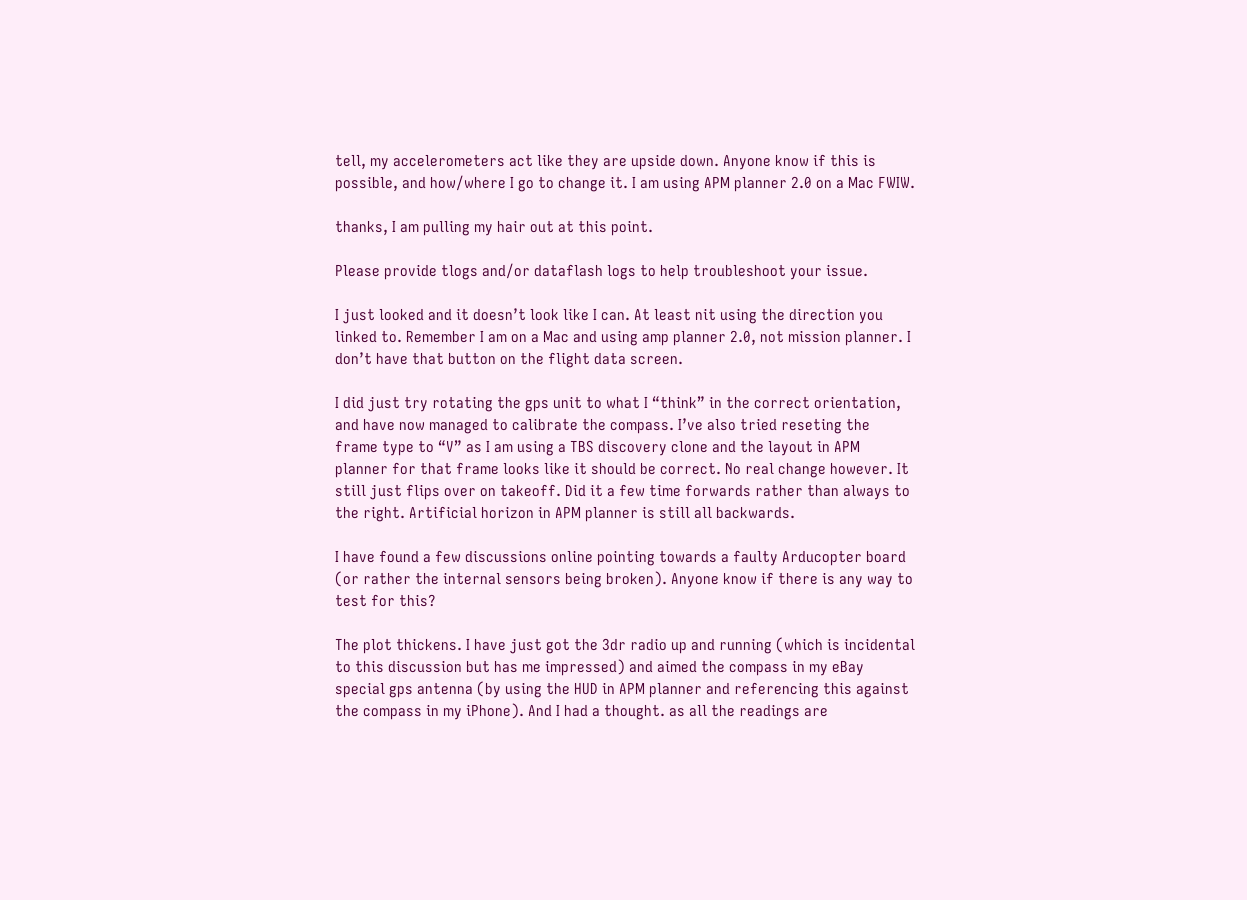tell, my accelerometers act like they are upside down. Anyone know if this is possible, and how/where I go to change it. I am using APM planner 2.0 on a Mac FWIW.

thanks, I am pulling my hair out at this point.

Please provide tlogs and/or dataflash logs to help troubleshoot your issue.

I just looked and it doesn’t look like I can. At least nit using the direction you linked to. Remember I am on a Mac and using amp planner 2.0, not mission planner. I don’t have that button on the flight data screen.

I did just try rotating the gps unit to what I “think” in the correct orientation, and have now managed to calibrate the compass. I’ve also tried reseting the frame type to “V” as I am using a TBS discovery clone and the layout in APM planner for that frame looks like it should be correct. No real change however. It still just flips over on takeoff. Did it a few time forwards rather than always to the right. Artificial horizon in APM planner is still all backwards.

I have found a few discussions online pointing towards a faulty Arducopter board (or rather the internal sensors being broken). Anyone know if there is any way to test for this?

The plot thickens. I have just got the 3dr radio up and running (which is incidental to this discussion but has me impressed) and aimed the compass in my eBay special gps antenna (by using the HUD in APM planner and referencing this against the compass in my iPhone). And I had a thought. as all the readings are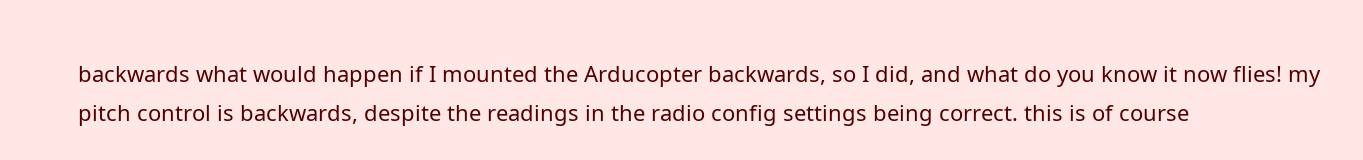backwards what would happen if I mounted the Arducopter backwards, so I did, and what do you know it now flies! my pitch control is backwards, despite the readings in the radio config settings being correct. this is of course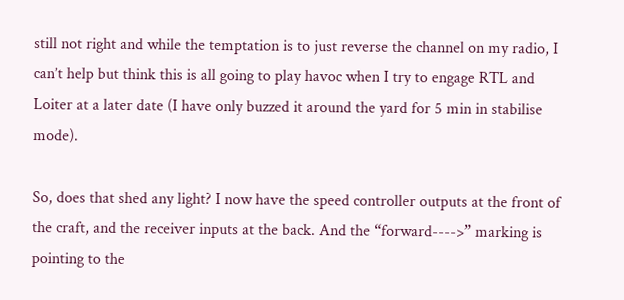still not right and while the temptation is to just reverse the channel on my radio, I can’t help but think this is all going to play havoc when I try to engage RTL and Loiter at a later date (I have only buzzed it around the yard for 5 min in stabilise mode).

So, does that shed any light? I now have the speed controller outputs at the front of the craft, and the receiver inputs at the back. And the “forward---->” marking is pointing to the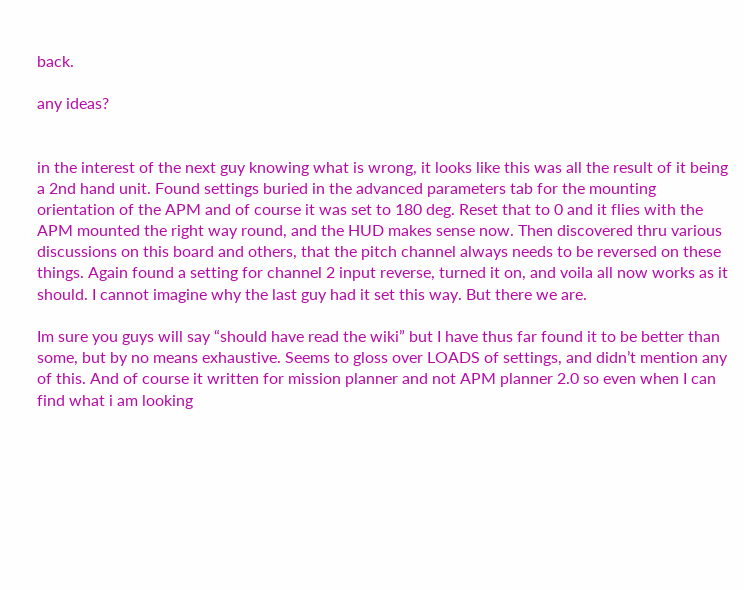back.

any ideas?


in the interest of the next guy knowing what is wrong, it looks like this was all the result of it being a 2nd hand unit. Found settings buried in the advanced parameters tab for the mounting orientation of the APM and of course it was set to 180 deg. Reset that to 0 and it flies with the APM mounted the right way round, and the HUD makes sense now. Then discovered thru various discussions on this board and others, that the pitch channel always needs to be reversed on these things. Again found a setting for channel 2 input reverse, turned it on, and voila all now works as it should. I cannot imagine why the last guy had it set this way. But there we are.

Im sure you guys will say “should have read the wiki” but I have thus far found it to be better than some, but by no means exhaustive. Seems to gloss over LOADS of settings, and didn’t mention any of this. And of course it written for mission planner and not APM planner 2.0 so even when I can find what i am looking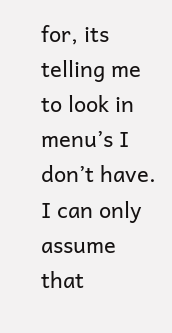for, its telling me to look in menu’s I don’t have. I can only assume that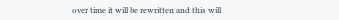over time it will be rewritten and this will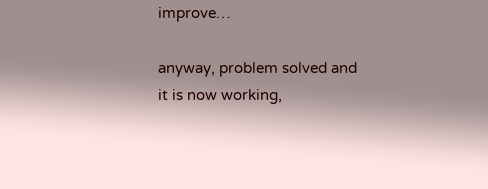improve…

anyway, problem solved and it is now working,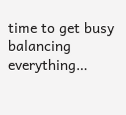time to get busy balancing everything…